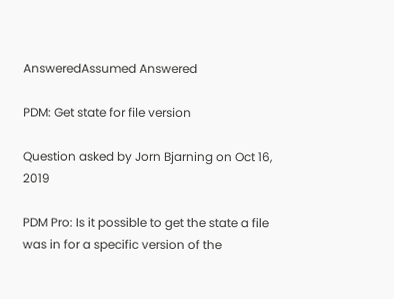AnsweredAssumed Answered

PDM: Get state for file version

Question asked by Jorn Bjarning on Oct 16, 2019

PDM Pro: Is it possible to get the state a file was in for a specific version of the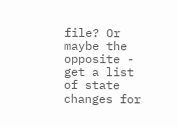file? Or maybe the opposite - get a list of state changes for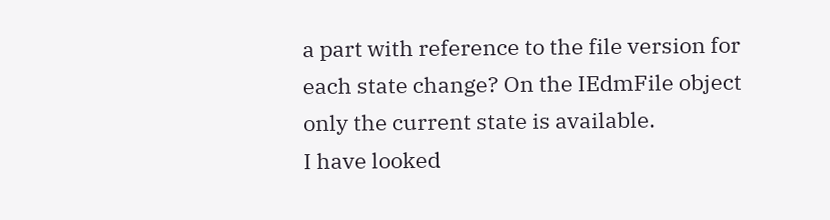a part with reference to the file version for each state change? On the IEdmFile object only the current state is available.
I have looked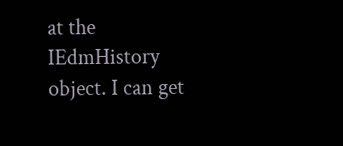at the IEdmHistory object. I can get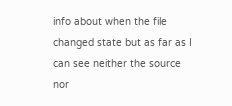info about when the file changed state but as far as I can see neither the source nor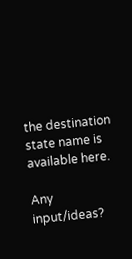the destination state name is available here.

Any input/ideas?